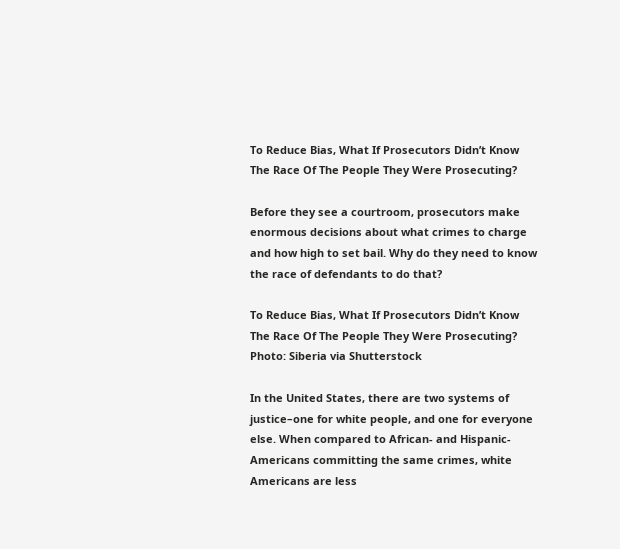To Reduce Bias, What If Prosecutors Didn’t Know The Race Of The People They Were Prosecuting?

Before they see a courtroom, prosecutors make enormous decisions about what crimes to charge and how high to set bail. Why do they need to know the race of defendants to do that?

To Reduce Bias, What If Prosecutors Didn’t Know The Race Of The People They Were Prosecuting?
Photo: Siberia via Shutterstock

In the United States, there are two systems of justice–one for white people, and one for everyone else. When compared to African- and Hispanic-Americans committing the same crimes, white Americans are less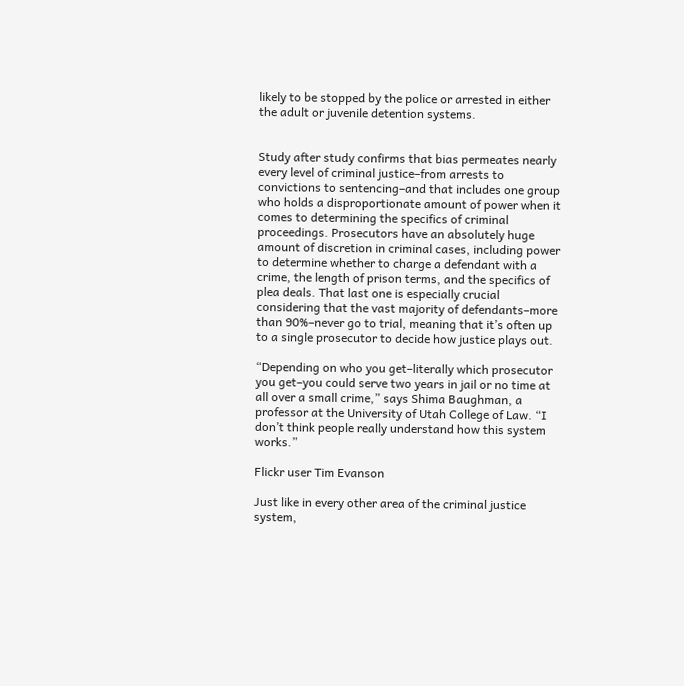likely to be stopped by the police or arrested in either the adult or juvenile detention systems.


Study after study confirms that bias permeates nearly every level of criminal justice–from arrests to convictions to sentencing–and that includes one group who holds a disproportionate amount of power when it comes to determining the specifics of criminal proceedings. Prosecutors have an absolutely huge amount of discretion in criminal cases, including power to determine whether to charge a defendant with a crime, the length of prison terms, and the specifics of plea deals. That last one is especially crucial considering that the vast majority of defendants–more than 90%–never go to trial, meaning that it’s often up to a single prosecutor to decide how justice plays out.

“Depending on who you get–literally which prosecutor you get–you could serve two years in jail or no time at all over a small crime,” says Shima Baughman, a professor at the University of Utah College of Law. “I don’t think people really understand how this system works.”

Flickr user Tim Evanson

Just like in every other area of the criminal justice system,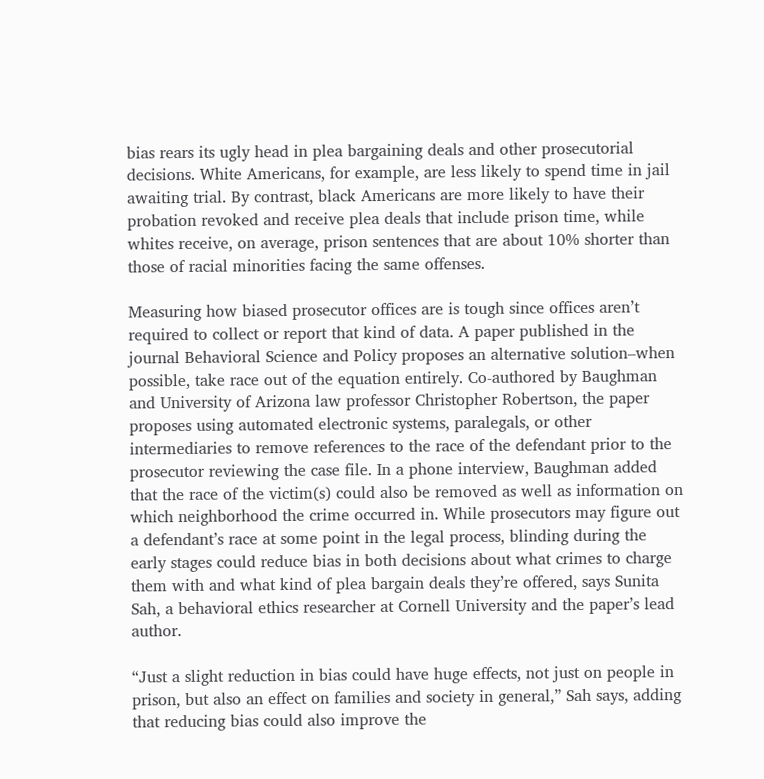bias rears its ugly head in plea bargaining deals and other prosecutorial decisions. White Americans, for example, are less likely to spend time in jail awaiting trial. By contrast, black Americans are more likely to have their probation revoked and receive plea deals that include prison time, while whites receive, on average, prison sentences that are about 10% shorter than those of racial minorities facing the same offenses.

Measuring how biased prosecutor offices are is tough since offices aren’t required to collect or report that kind of data. A paper published in the journal Behavioral Science and Policy proposes an alternative solution–when possible, take race out of the equation entirely. Co-authored by Baughman and University of Arizona law professor Christopher Robertson, the paper proposes using automated electronic systems, paralegals, or other intermediaries to remove references to the race of the defendant prior to the prosecutor reviewing the case file. In a phone interview, Baughman added that the race of the victim(s) could also be removed as well as information on which neighborhood the crime occurred in. While prosecutors may figure out a defendant’s race at some point in the legal process, blinding during the early stages could reduce bias in both decisions about what crimes to charge them with and what kind of plea bargain deals they’re offered, says Sunita Sah, a behavioral ethics researcher at Cornell University and the paper’s lead author.

“Just a slight reduction in bias could have huge effects, not just on people in prison, but also an effect on families and society in general,” Sah says, adding that reducing bias could also improve the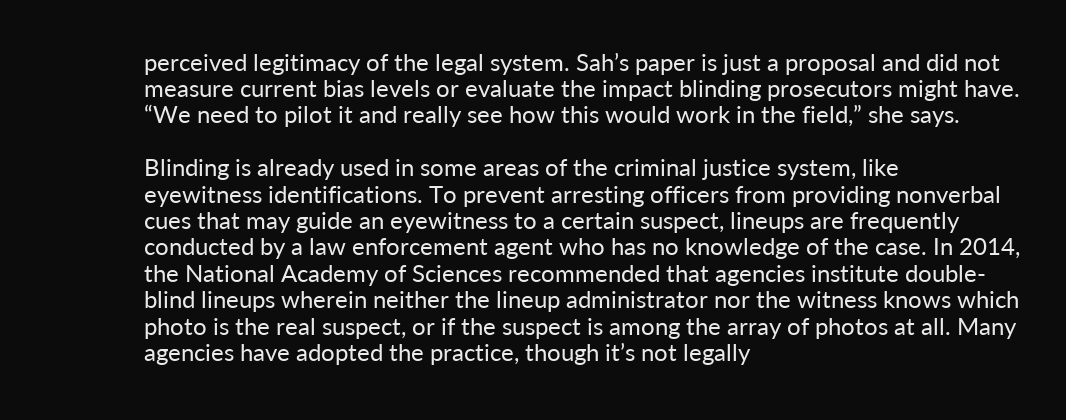perceived legitimacy of the legal system. Sah’s paper is just a proposal and did not measure current bias levels or evaluate the impact blinding prosecutors might have. “We need to pilot it and really see how this would work in the field,” she says.

Blinding is already used in some areas of the criminal justice system, like eyewitness identifications. To prevent arresting officers from providing nonverbal cues that may guide an eyewitness to a certain suspect, lineups are frequently conducted by a law enforcement agent who has no knowledge of the case. In 2014, the National Academy of Sciences recommended that agencies institute double-blind lineups wherein neither the lineup administrator nor the witness knows which photo is the real suspect, or if the suspect is among the array of photos at all. Many agencies have adopted the practice, though it’s not legally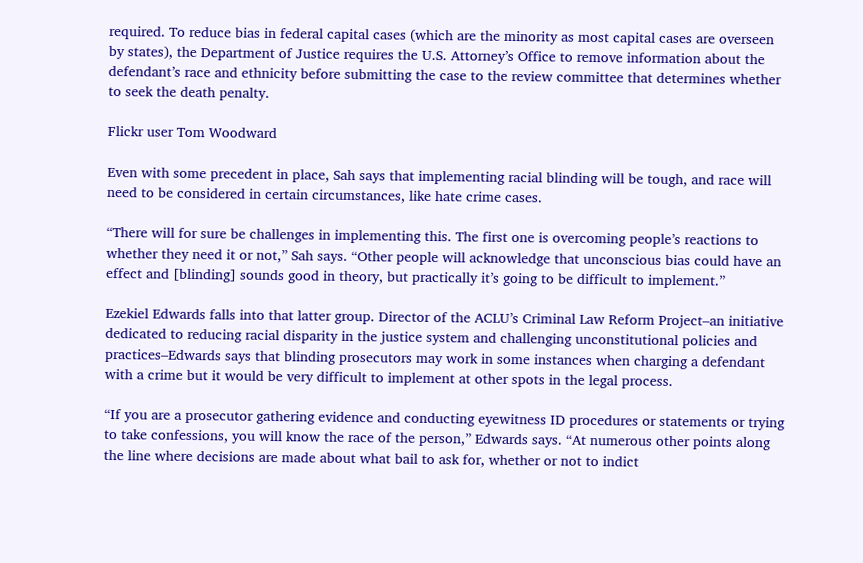required. To reduce bias in federal capital cases (which are the minority as most capital cases are overseen by states), the Department of Justice requires the U.S. Attorney’s Office to remove information about the defendant’s race and ethnicity before submitting the case to the review committee that determines whether to seek the death penalty.

Flickr user Tom Woodward

Even with some precedent in place, Sah says that implementing racial blinding will be tough, and race will need to be considered in certain circumstances, like hate crime cases.

“There will for sure be challenges in implementing this. The first one is overcoming people’s reactions to whether they need it or not,” Sah says. “Other people will acknowledge that unconscious bias could have an effect and [blinding] sounds good in theory, but practically it’s going to be difficult to implement.”

Ezekiel Edwards falls into that latter group. Director of the ACLU’s Criminal Law Reform Project–an initiative dedicated to reducing racial disparity in the justice system and challenging unconstitutional policies and practices–Edwards says that blinding prosecutors may work in some instances when charging a defendant with a crime but it would be very difficult to implement at other spots in the legal process.

“If you are a prosecutor gathering evidence and conducting eyewitness ID procedures or statements or trying to take confessions, you will know the race of the person,” Edwards says. “At numerous other points along the line where decisions are made about what bail to ask for, whether or not to indict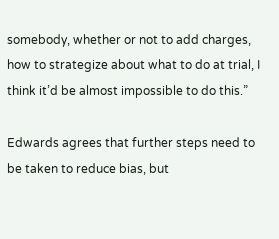somebody, whether or not to add charges, how to strategize about what to do at trial, I think it’d be almost impossible to do this.”

Edwards agrees that further steps need to be taken to reduce bias, but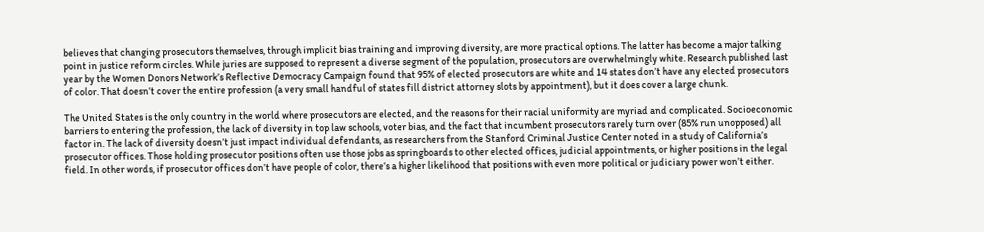believes that changing prosecutors themselves, through implicit bias training and improving diversity, are more practical options. The latter has become a major talking point in justice reform circles. While juries are supposed to represent a diverse segment of the population, prosecutors are overwhelmingly white. Research published last year by the Women Donors Network’s Reflective Democracy Campaign found that 95% of elected prosecutors are white and 14 states don’t have any elected prosecutors of color. That doesn’t cover the entire profession (a very small handful of states fill district attorney slots by appointment), but it does cover a large chunk.

The United States is the only country in the world where prosecutors are elected, and the reasons for their racial uniformity are myriad and complicated. Socioeconomic barriers to entering the profession, the lack of diversity in top law schools, voter bias, and the fact that incumbent prosecutors rarely turn over (85% run unopposed) all factor in. The lack of diversity doesn’t just impact individual defendants, as researchers from the Stanford Criminal Justice Center noted in a study of California’s prosecutor offices. Those holding prosecutor positions often use those jobs as springboards to other elected offices, judicial appointments, or higher positions in the legal field. In other words, if prosecutor offices don’t have people of color, there’s a higher likelihood that positions with even more political or judiciary power won’t either.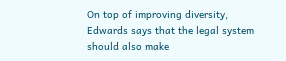On top of improving diversity, Edwards says that the legal system should also make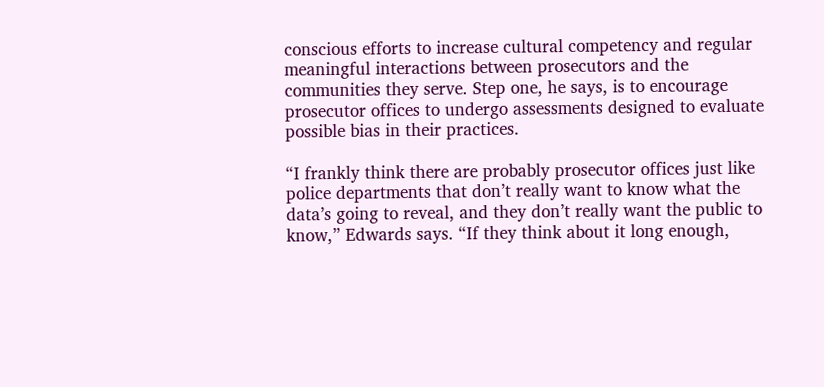conscious efforts to increase cultural competency and regular meaningful interactions between prosecutors and the communities they serve. Step one, he says, is to encourage prosecutor offices to undergo assessments designed to evaluate possible bias in their practices.

“I frankly think there are probably prosecutor offices just like police departments that don’t really want to know what the data’s going to reveal, and they don’t really want the public to know,” Edwards says. “If they think about it long enough,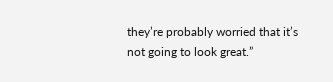they’re probably worried that it’s not going to look great.”